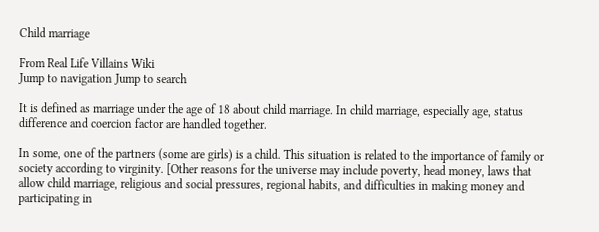Child marriage

From Real Life Villains Wiki
Jump to navigation Jump to search

It is defined as marriage under the age of 18 about child marriage. In child marriage, especially age, status difference and coercion factor are handled together.

In some, one of the partners (some are girls) is a child. This situation is related to the importance of family or society according to virginity. [Other reasons for the universe may include poverty, head money, laws that allow child marriage, religious and social pressures, regional habits, and difficulties in making money and participating in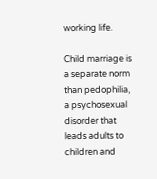working life.

Child marriage is a separate norm than pedophilia, a psychosexual disorder that leads adults to children and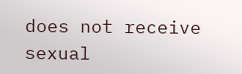does not receive sexual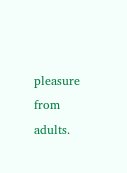pleasure from adults.